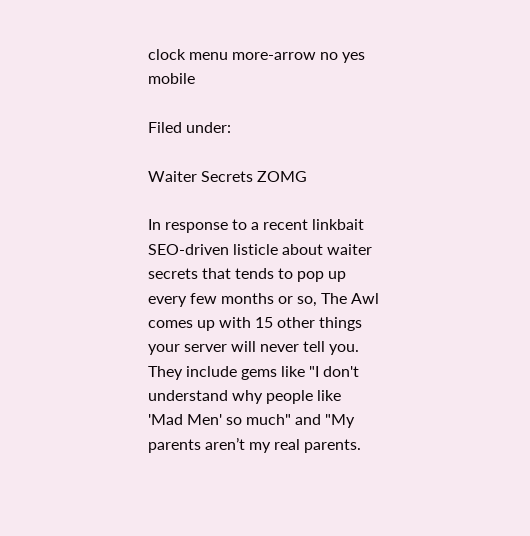clock menu more-arrow no yes mobile

Filed under:

Waiter Secrets ZOMG

In response to a recent linkbait SEO-driven listicle about waiter secrets that tends to pop up every few months or so, The Awl comes up with 15 other things your server will never tell you. They include gems like "I don't understand why people like 'Mad Men' so much" and "My parents aren’t my real parents.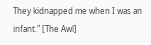They kidnapped me when I was an infant." [The Awl]